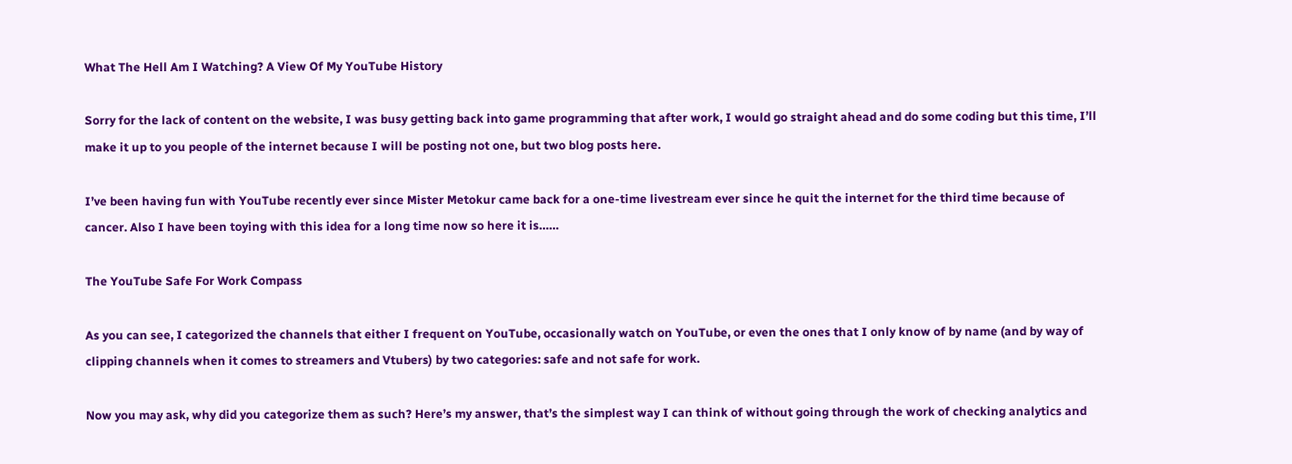What The Hell Am I Watching? A View Of My YouTube History

Sorry for the lack of content on the website, I was busy getting back into game programming that after work, I would go straight ahead and do some coding but this time, I’ll make it up to you people of the internet because I will be posting not one, but two blog posts here.

I’ve been having fun with YouTube recently ever since Mister Metokur came back for a one-time livestream ever since he quit the internet for the third time because of cancer. Also I have been toying with this idea for a long time now so here it is……

The YouTube Safe For Work Compass

As you can see, I categorized the channels that either I frequent on YouTube, occasionally watch on YouTube, or even the ones that I only know of by name (and by way of clipping channels when it comes to streamers and Vtubers) by two categories: safe and not safe for work.

Now you may ask, why did you categorize them as such? Here’s my answer, that’s the simplest way I can think of without going through the work of checking analytics and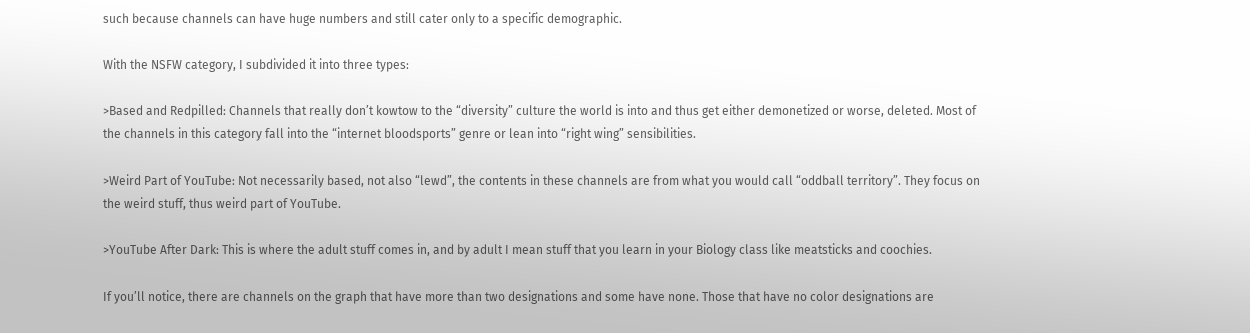such because channels can have huge numbers and still cater only to a specific demographic.

With the NSFW category, I subdivided it into three types:

>Based and Redpilled: Channels that really don’t kowtow to the “diversity” culture the world is into and thus get either demonetized or worse, deleted. Most of the channels in this category fall into the “internet bloodsports” genre or lean into “right wing” sensibilities.

>Weird Part of YouTube: Not necessarily based, not also “lewd”, the contents in these channels are from what you would call “oddball territory”. They focus on the weird stuff, thus weird part of YouTube.

>YouTube After Dark: This is where the adult stuff comes in, and by adult I mean stuff that you learn in your Biology class like meatsticks and coochies.

If you’ll notice, there are channels on the graph that have more than two designations and some have none. Those that have no color designations are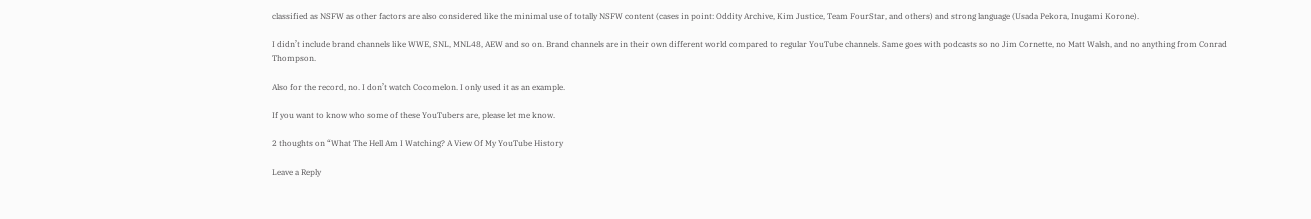classified as NSFW as other factors are also considered like the minimal use of totally NSFW content (cases in point: Oddity Archive, Kim Justice, Team FourStar, and others) and strong language (Usada Pekora, Inugami Korone).

I didn’t include brand channels like WWE, SNL, MNL48, AEW and so on. Brand channels are in their own different world compared to regular YouTube channels. Same goes with podcasts so no Jim Cornette, no Matt Walsh, and no anything from Conrad Thompson.

Also for the record, no. I don’t watch Cocomelon. I only used it as an example.

If you want to know who some of these YouTubers are, please let me know.

2 thoughts on “What The Hell Am I Watching? A View Of My YouTube History

Leave a Reply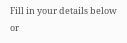Fill in your details below or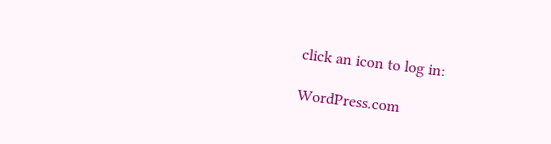click an icon to log in:

WordPress.com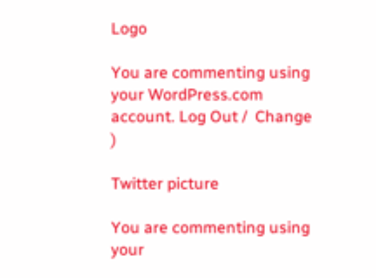Logo

You are commenting using your WordPress.com account. Log Out /  Change )

Twitter picture

You are commenting using your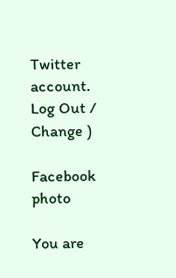Twitter account. Log Out /  Change )

Facebook photo

You are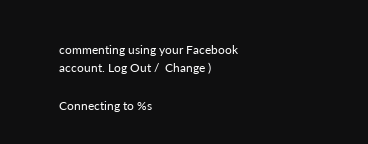commenting using your Facebook account. Log Out /  Change )

Connecting to %s